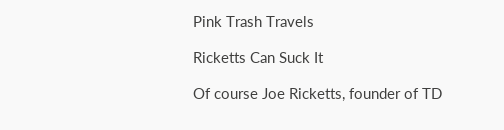Pink Trash Travels

Ricketts Can Suck It

Of course Joe Ricketts, founder of TD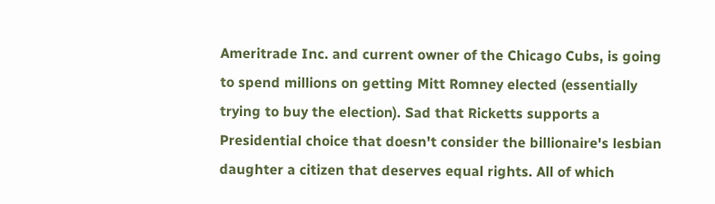Ameritrade Inc. and current owner of the Chicago Cubs, is going to spend millions on getting Mitt Romney elected (essentially trying to buy the election). Sad that Ricketts supports a Presidential choice that doesn't consider the billionaire's lesbian daughter a citizen that deserves equal rights. All of which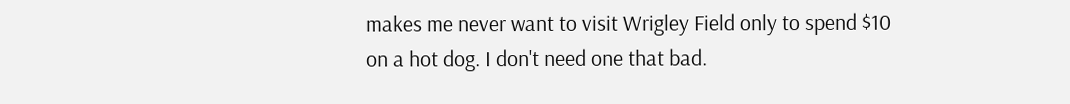makes me never want to visit Wrigley Field only to spend $10 on a hot dog. I don't need one that bad.